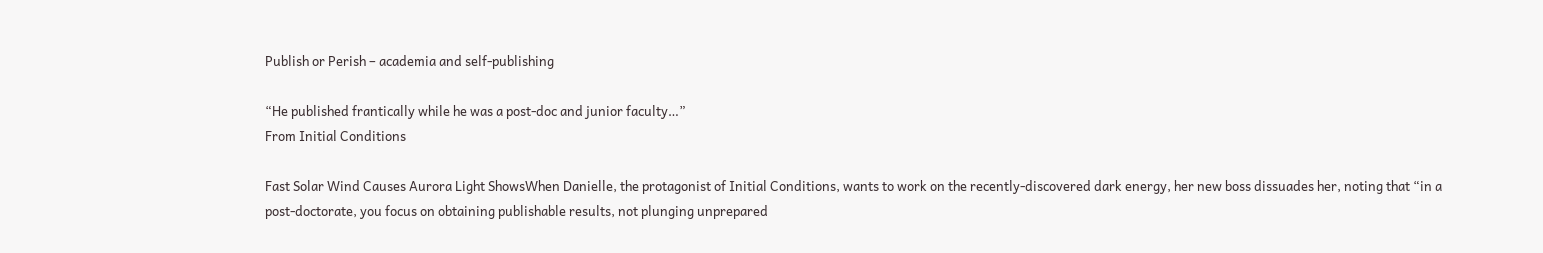Publish or Perish – academia and self-publishing

“He published frantically while he was a post-doc and junior faculty…”
From Initial Conditions

Fast Solar Wind Causes Aurora Light ShowsWhen Danielle, the protagonist of Initial Conditions, wants to work on the recently-discovered dark energy, her new boss dissuades her, noting that “in a post-doctorate, you focus on obtaining publishable results, not plunging unprepared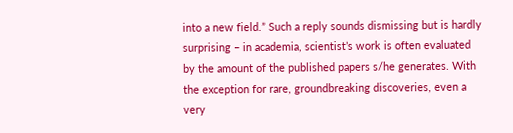into a new field.” Such a reply sounds dismissing but is hardly surprising – in academia, scientist’s work is often evaluated by the amount of the published papers s/he generates. With the exception for rare, groundbreaking discoveries, even a very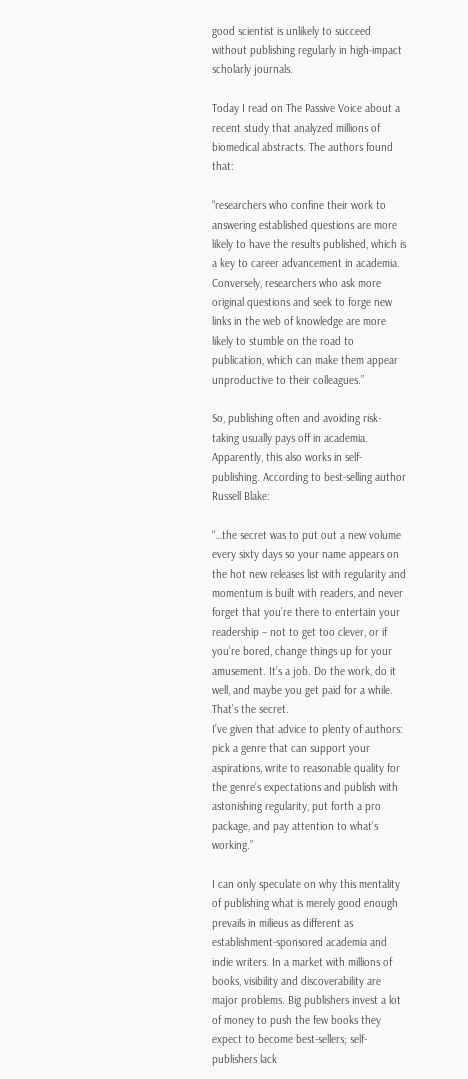good scientist is unlikely to succeed without publishing regularly in high-impact scholarly journals.

Today I read on The Passive Voice about a recent study that analyzed millions of biomedical abstracts. The authors found that:

“researchers who confine their work to answering established questions are more likely to have the results published, which is a key to career advancement in academia. Conversely, researchers who ask more original questions and seek to forge new links in the web of knowledge are more likely to stumble on the road to publication, which can make them appear unproductive to their colleagues.”

So, publishing often and avoiding risk-taking usually pays off in academia. Apparently, this also works in self-publishing. According to best-selling author Russell Blake:

“…the secret was to put out a new volume every sixty days so your name appears on the hot new releases list with regularity and momentum is built with readers, and never forget that you’re there to entertain your readership – not to get too clever, or if you’re bored, change things up for your amusement. It’s a job. Do the work, do it well, and maybe you get paid for a while. That’s the secret.
I’ve given that advice to plenty of authors: pick a genre that can support your aspirations, write to reasonable quality for the genre’s expectations and publish with astonishing regularity, put forth a pro package, and pay attention to what’s working.”

I can only speculate on why this mentality of publishing what is merely good enough prevails in milieus as different as establishment-sponsored academia and indie writers. In a market with millions of books, visibility and discoverability are major problems. Big publishers invest a lot of money to push the few books they expect to become best-sellers; self-publishers lack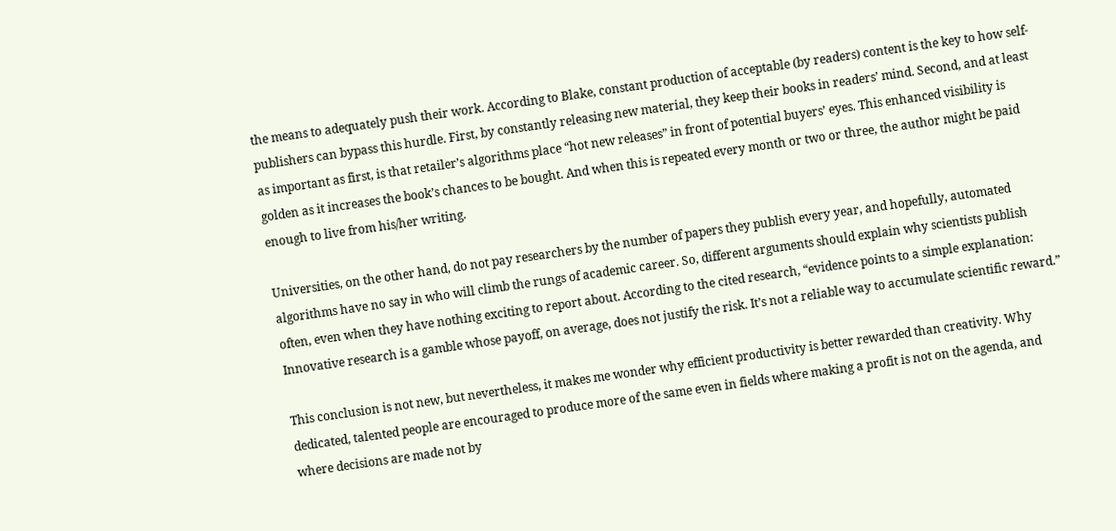the means to adequately push their work. According to Blake, constant production of acceptable (by readers) content is the key to how self-publishers can bypass this hurdle. First, by constantly releasing new material, they keep their books in readers’ mind. Second, and at least as important as first, is that retailer’s algorithms place “hot new releases” in front of potential buyers’ eyes. This enhanced visibility is golden as it increases the book’s chances to be bought. And when this is repeated every month or two or three, the author might be paid enough to live from his/her writing.

Universities, on the other hand, do not pay researchers by the number of papers they publish every year, and hopefully, automated algorithms have no say in who will climb the rungs of academic career. So, different arguments should explain why scientists publish often, even when they have nothing exciting to report about. According to the cited research, “evidence points to a simple explanation: Innovative research is a gamble whose payoff, on average, does not justify the risk. It’s not a reliable way to accumulate scientific reward.”

This conclusion is not new, but nevertheless, it makes me wonder why efficient productivity is better rewarded than creativity. Why dedicated, talented people are encouraged to produce more of the same even in fields where making a profit is not on the agenda, and where decisions are made not by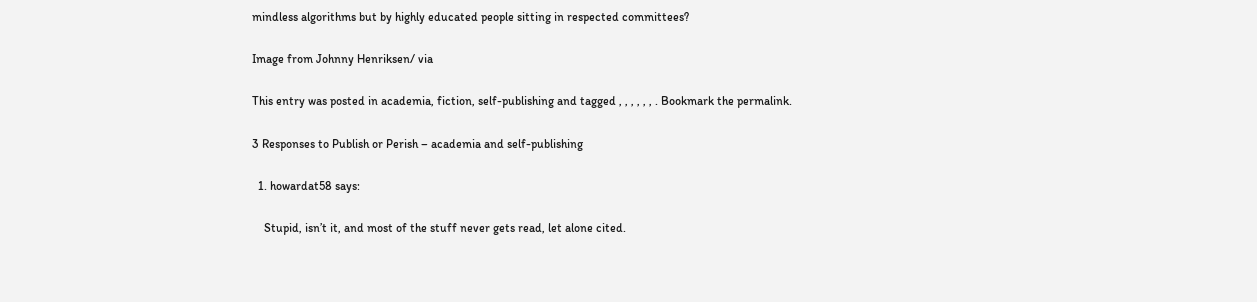mindless algorithms but by highly educated people sitting in respected committees?

Image from Johnny Henriksen/ via

This entry was posted in academia, fiction, self-publishing and tagged , , , , , , . Bookmark the permalink.

3 Responses to Publish or Perish – academia and self-publishing

  1. howardat58 says:

    Stupid, isn’t it, and most of the stuff never gets read, let alone cited.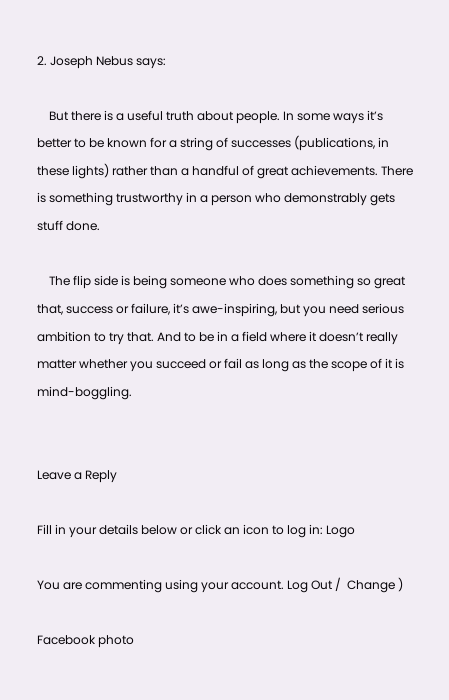2. Joseph Nebus says:

    But there is a useful truth about people. In some ways it’s better to be known for a string of successes (publications, in these lights) rather than a handful of great achievements. There is something trustworthy in a person who demonstrably gets stuff done.

    The flip side is being someone who does something so great that, success or failure, it’s awe-inspiring, but you need serious ambition to try that. And to be in a field where it doesn’t really matter whether you succeed or fail as long as the scope of it is mind-boggling.


Leave a Reply

Fill in your details below or click an icon to log in: Logo

You are commenting using your account. Log Out /  Change )

Facebook photo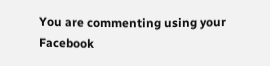You are commenting using your Facebook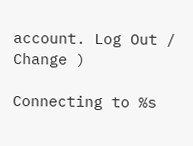account. Log Out /  Change )

Connecting to %s